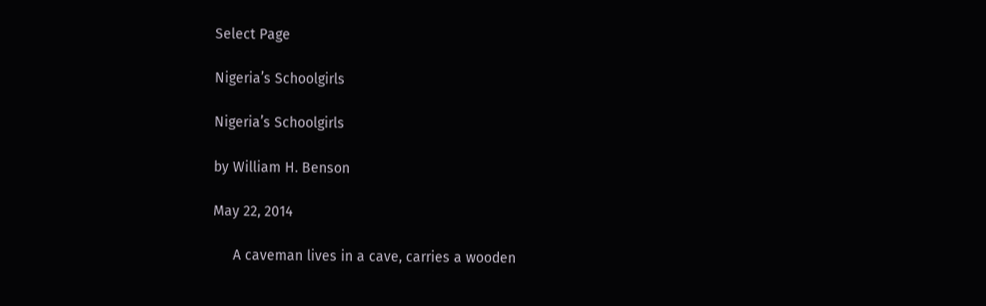Select Page

Nigeria’s Schoolgirls

Nigeria’s Schoolgirls

by William H. Benson

May 22, 2014

     A caveman lives in a cave, carries a wooden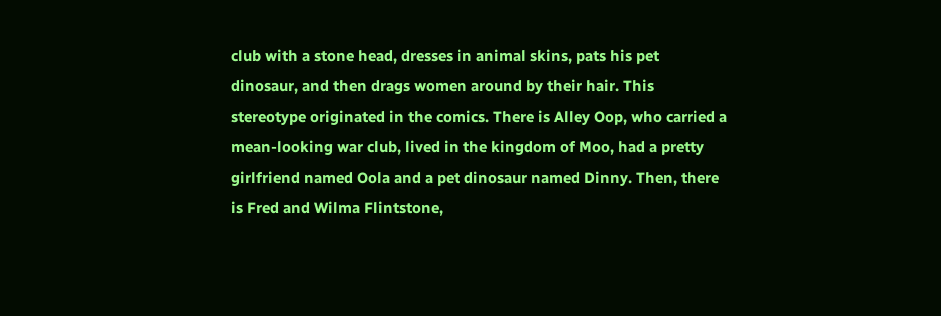club with a stone head, dresses in animal skins, pats his pet dinosaur, and then drags women around by their hair. This stereotype originated in the comics. There is Alley Oop, who carried a mean-looking war club, lived in the kingdom of Moo, had a pretty girlfriend named Oola and a pet dinosaur named Dinny. Then, there is Fred and Wilma Flintstone,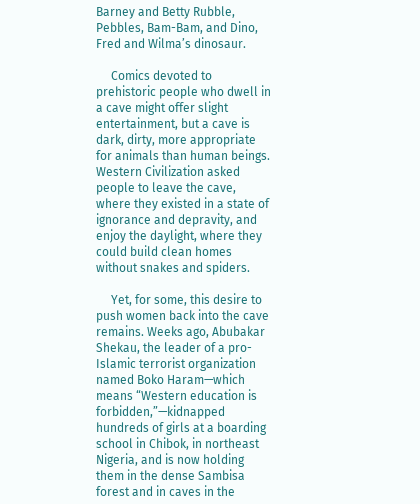Barney and Betty Rubble, Pebbles, Bam-Bam, and Dino, Fred and Wilma’s dinosaur.

     Comics devoted to prehistoric people who dwell in a cave might offer slight entertainment, but a cave is dark, dirty, more appropriate for animals than human beings. Western Civilization asked people to leave the cave, where they existed in a state of ignorance and depravity, and enjoy the daylight, where they could build clean homes without snakes and spiders.

     Yet, for some, this desire to push women back into the cave remains. Weeks ago, Abubakar Shekau, the leader of a pro-Islamic terrorist organization named Boko Haram—which means “Western education is forbidden,”—kidnapped hundreds of girls at a boarding school in Chibok, in northeast Nigeria, and is now holding them in the dense Sambisa forest and in caves in the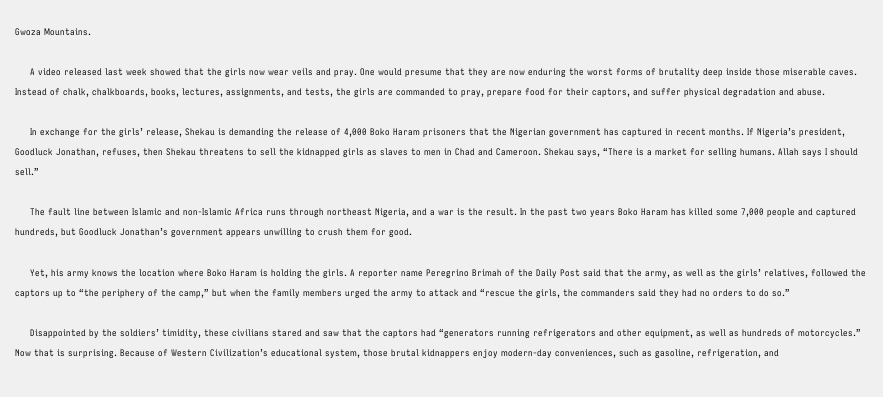Gwoza Mountains.

     A video released last week showed that the girls now wear veils and pray. One would presume that they are now enduring the worst forms of brutality deep inside those miserable caves. Instead of chalk, chalkboards, books, lectures, assignments, and tests, the girls are commanded to pray, prepare food for their captors, and suffer physical degradation and abuse.

     In exchange for the girls’ release, Shekau is demanding the release of 4,000 Boko Haram prisoners that the Nigerian government has captured in recent months. If Nigeria’s president, Goodluck Jonathan, refuses, then Shekau threatens to sell the kidnapped girls as slaves to men in Chad and Cameroon. Shekau says, “There is a market for selling humans. Allah says I should sell.”

     The fault line between Islamic and non-Islamic Africa runs through northeast Nigeria, and a war is the result. In the past two years Boko Haram has killed some 7,000 people and captured hundreds, but Goodluck Jonathan’s government appears unwilling to crush them for good.

     Yet, his army knows the location where Boko Haram is holding the girls. A reporter name Peregrino Brimah of the Daily Post said that the army, as well as the girls’ relatives, followed the captors up to “the periphery of the camp,” but when the family members urged the army to attack and “rescue the girls, the commanders said they had no orders to do so.”

     Disappointed by the soldiers’ timidity, these civilians stared and saw that the captors had “generators running refrigerators and other equipment, as well as hundreds of motorcycles.” Now that is surprising. Because of Western Civilization’s educational system, those brutal kidnappers enjoy modern-day conveniences, such as gasoline, refrigeration, and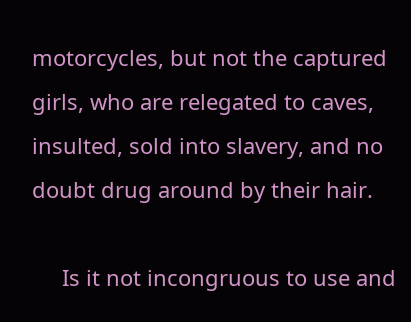motorcycles, but not the captured girls, who are relegated to caves, insulted, sold into slavery, and no doubt drug around by their hair.

     Is it not incongruous to use and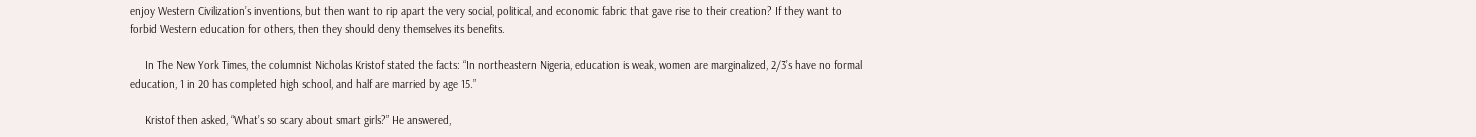enjoy Western Civilization’s inventions, but then want to rip apart the very social, political, and economic fabric that gave rise to their creation? If they want to forbid Western education for others, then they should deny themselves its benefits.

     In The New York Times, the columnist Nicholas Kristof stated the facts: “In northeastern Nigeria, education is weak, women are marginalized, 2/3’s have no formal education, 1 in 20 has completed high school, and half are married by age 15.”

     Kristof then asked, “What’s so scary about smart girls?” He answered,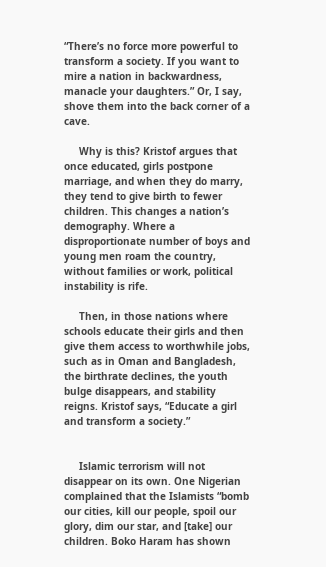“There’s no force more powerful to transform a society. If you want to mire a nation in backwardness, manacle your daughters.” Or, I say, shove them into the back corner of a cave.

     Why is this? Kristof argues that once educated, girls postpone marriage, and when they do marry, they tend to give birth to fewer children. This changes a nation’s demography. Where a disproportionate number of boys and young men roam the country, without families or work, political instability is rife.

     Then, in those nations where schools educate their girls and then give them access to worthwhile jobs, such as in Oman and Bangladesh, the birthrate declines, the youth bulge disappears, and stability reigns. Kristof says, “Educate a girl and transform a society.”


     Islamic terrorism will not disappear on its own. One Nigerian complained that the Islamists “bomb our cities, kill our people, spoil our glory, dim our star, and [take] our children. Boko Haram has shown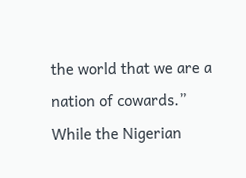the world that we are a nation of cowards.” While the Nigerian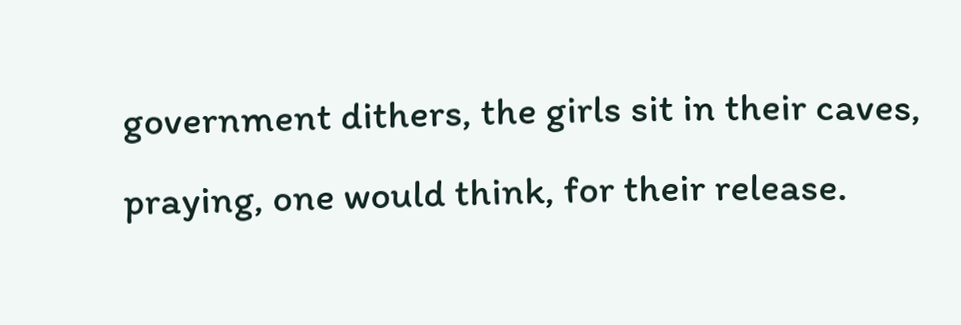government dithers, the girls sit in their caves, praying, one would think, for their release.